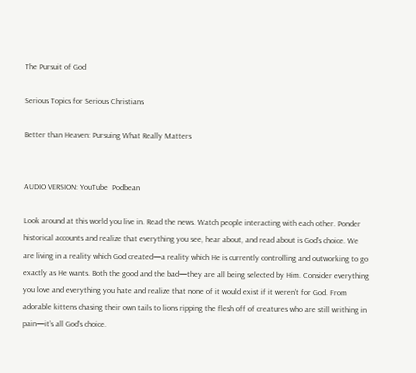The Pursuit of God

Serious Topics for Serious Christians

Better than Heaven: Pursuing What Really Matters


AUDIO VERSION: YouTube  Podbean

Look around at this world you live in. Read the news. Watch people interacting with each other. Ponder historical accounts and realize that everything you see, hear about, and read about is God’s choice. We are living in a reality which God created—a reality which He is currently controlling and outworking to go exactly as He wants. Both the good and the bad—they are all being selected by Him. Consider everything you love and everything you hate and realize that none of it would exist if it weren’t for God. From adorable kittens chasing their own tails to lions ripping the flesh off of creatures who are still writhing in pain—it’s all God’s choice.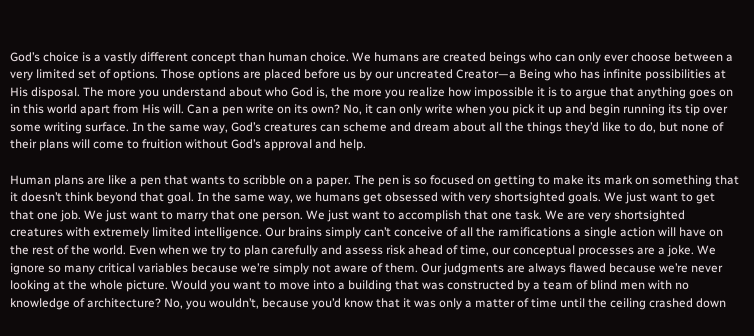God’s choice is a vastly different concept than human choice. We humans are created beings who can only ever choose between a very limited set of options. Those options are placed before us by our uncreated Creator—a Being who has infinite possibilities at His disposal. The more you understand about who God is, the more you realize how impossible it is to argue that anything goes on in this world apart from His will. Can a pen write on its own? No, it can only write when you pick it up and begin running its tip over some writing surface. In the same way, God’s creatures can scheme and dream about all the things they’d like to do, but none of their plans will come to fruition without God’s approval and help.

Human plans are like a pen that wants to scribble on a paper. The pen is so focused on getting to make its mark on something that it doesn’t think beyond that goal. In the same way, we humans get obsessed with very shortsighted goals. We just want to get that one job. We just want to marry that one person. We just want to accomplish that one task. We are very shortsighted creatures with extremely limited intelligence. Our brains simply can’t conceive of all the ramifications a single action will have on the rest of the world. Even when we try to plan carefully and assess risk ahead of time, our conceptual processes are a joke. We ignore so many critical variables because we’re simply not aware of them. Our judgments are always flawed because we’re never looking at the whole picture. Would you want to move into a building that was constructed by a team of blind men with no knowledge of architecture? No, you wouldn’t, because you’d know that it was only a matter of time until the ceiling crashed down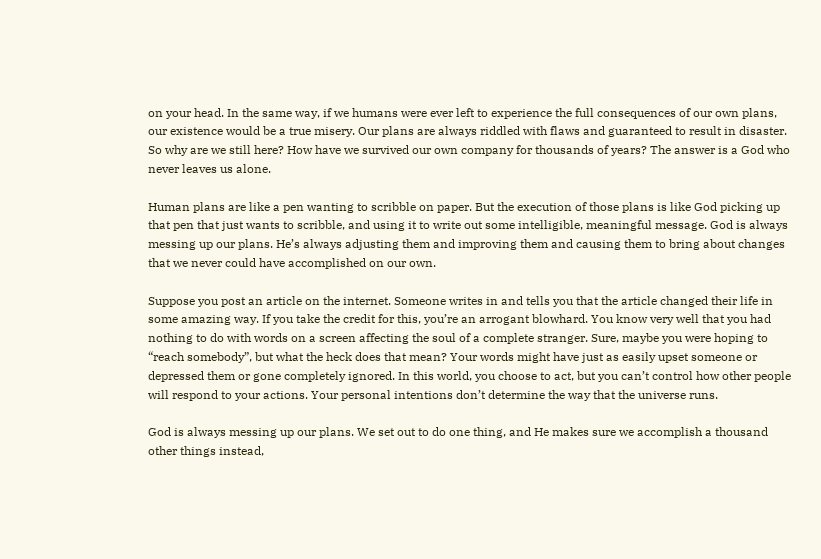on your head. In the same way, if we humans were ever left to experience the full consequences of our own plans, our existence would be a true misery. Our plans are always riddled with flaws and guaranteed to result in disaster. So why are we still here? How have we survived our own company for thousands of years? The answer is a God who never leaves us alone.

Human plans are like a pen wanting to scribble on paper. But the execution of those plans is like God picking up that pen that just wants to scribble, and using it to write out some intelligible, meaningful message. God is always messing up our plans. He’s always adjusting them and improving them and causing them to bring about changes that we never could have accomplished on our own.

Suppose you post an article on the internet. Someone writes in and tells you that the article changed their life in some amazing way. If you take the credit for this, you’re an arrogant blowhard. You know very well that you had nothing to do with words on a screen affecting the soul of a complete stranger. Sure, maybe you were hoping to “reach somebody”, but what the heck does that mean? Your words might have just as easily upset someone or depressed them or gone completely ignored. In this world, you choose to act, but you can’t control how other people will respond to your actions. Your personal intentions don’t determine the way that the universe runs.

God is always messing up our plans. We set out to do one thing, and He makes sure we accomplish a thousand other things instead,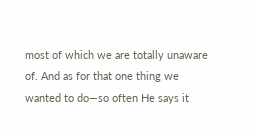most of which we are totally unaware of. And as for that one thing we wanted to do—so often He says it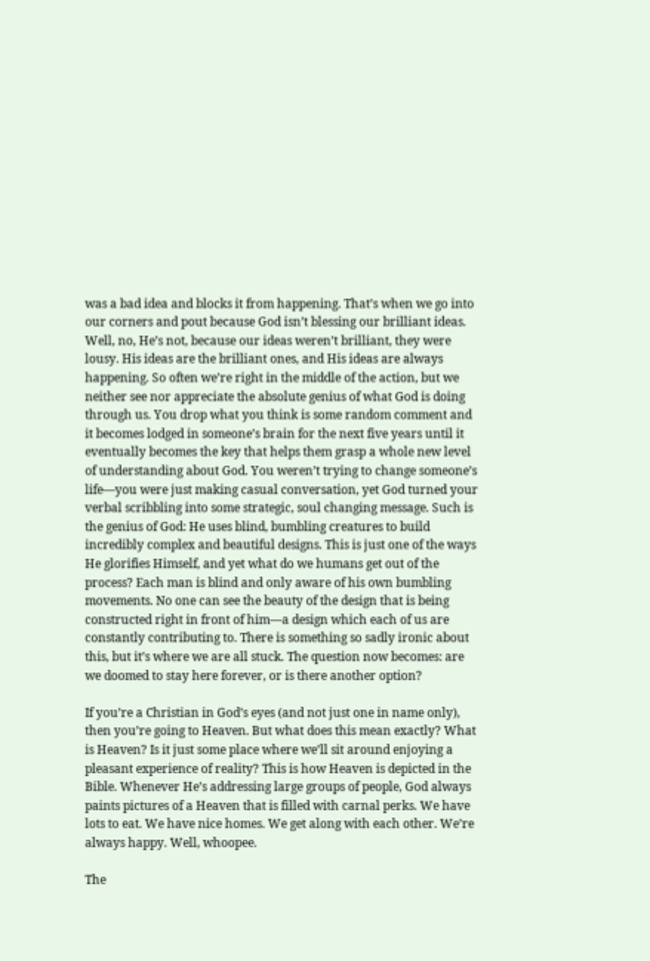was a bad idea and blocks it from happening. That’s when we go into our corners and pout because God isn’t blessing our brilliant ideas. Well, no, He’s not, because our ideas weren’t brilliant, they were lousy. His ideas are the brilliant ones, and His ideas are always happening. So often we’re right in the middle of the action, but we neither see nor appreciate the absolute genius of what God is doing through us. You drop what you think is some random comment and it becomes lodged in someone’s brain for the next five years until it eventually becomes the key that helps them grasp a whole new level of understanding about God. You weren’t trying to change someone’s life—you were just making casual conversation, yet God turned your verbal scribbling into some strategic, soul changing message. Such is the genius of God: He uses blind, bumbling creatures to build incredibly complex and beautiful designs. This is just one of the ways He glorifies Himself, and yet what do we humans get out of the process? Each man is blind and only aware of his own bumbling movements. No one can see the beauty of the design that is being constructed right in front of him—a design which each of us are constantly contributing to. There is something so sadly ironic about this, but it’s where we are all stuck. The question now becomes: are we doomed to stay here forever, or is there another option?

If you’re a Christian in God’s eyes (and not just one in name only), then you’re going to Heaven. But what does this mean exactly? What is Heaven? Is it just some place where we’ll sit around enjoying a pleasant experience of reality? This is how Heaven is depicted in the Bible. Whenever He’s addressing large groups of people, God always paints pictures of a Heaven that is filled with carnal perks. We have lots to eat. We have nice homes. We get along with each other. We’re always happy. Well, whoopee.

The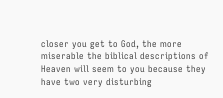closer you get to God, the more miserable the biblical descriptions of Heaven will seem to you because they have two very disturbing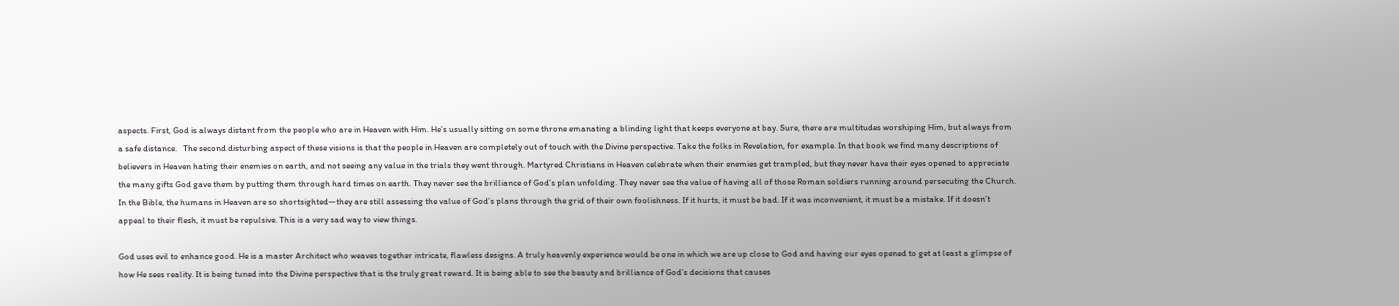aspects. First, God is always distant from the people who are in Heaven with Him. He’s usually sitting on some throne emanating a blinding light that keeps everyone at bay. Sure, there are multitudes worshiping Him, but always from a safe distance.   The second disturbing aspect of these visions is that the people in Heaven are completely out of touch with the Divine perspective. Take the folks in Revelation, for example. In that book we find many descriptions of believers in Heaven hating their enemies on earth, and not seeing any value in the trials they went through. Martyred Christians in Heaven celebrate when their enemies get trampled, but they never have their eyes opened to appreciate the many gifts God gave them by putting them through hard times on earth. They never see the brilliance of God’s plan unfolding. They never see the value of having all of those Roman soldiers running around persecuting the Church. In the Bible, the humans in Heaven are so shortsighted—they are still assessing the value of God’s plans through the grid of their own foolishness. If it hurts, it must be bad. If it was inconvenient, it must be a mistake. If it doesn’t appeal to their flesh, it must be repulsive. This is a very sad way to view things.

God uses evil to enhance good. He is a master Architect who weaves together intricate, flawless designs. A truly heavenly experience would be one in which we are up close to God and having our eyes opened to get at least a glimpse of how He sees reality. It is being tuned into the Divine perspective that is the truly great reward. It is being able to see the beauty and brilliance of God’s decisions that causes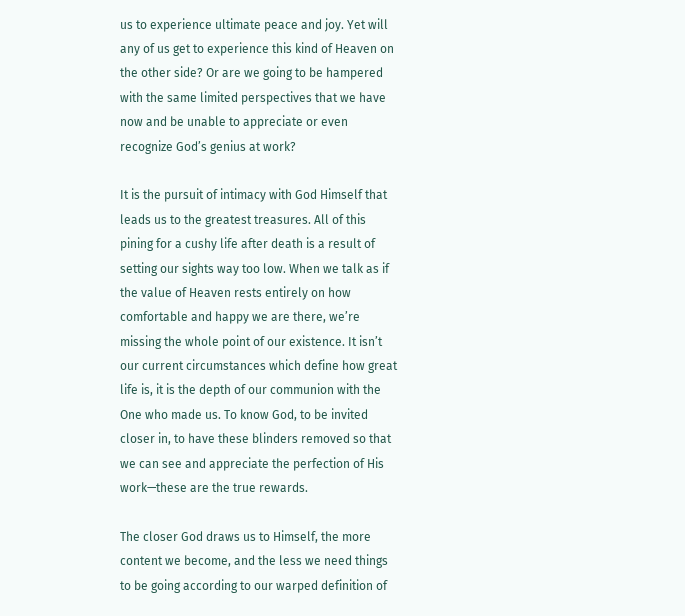us to experience ultimate peace and joy. Yet will any of us get to experience this kind of Heaven on the other side? Or are we going to be hampered with the same limited perspectives that we have now and be unable to appreciate or even recognize God’s genius at work?

It is the pursuit of intimacy with God Himself that leads us to the greatest treasures. All of this pining for a cushy life after death is a result of setting our sights way too low. When we talk as if the value of Heaven rests entirely on how comfortable and happy we are there, we’re missing the whole point of our existence. It isn’t our current circumstances which define how great life is, it is the depth of our communion with the One who made us. To know God, to be invited closer in, to have these blinders removed so that we can see and appreciate the perfection of His work—these are the true rewards.

The closer God draws us to Himself, the more content we become, and the less we need things to be going according to our warped definition of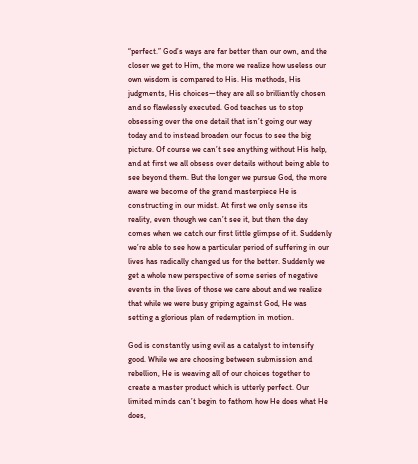“perfect.” God’s ways are far better than our own, and the closer we get to Him, the more we realize how useless our own wisdom is compared to His. His methods, His judgments, His choices—they are all so brilliantly chosen and so flawlessly executed. God teaches us to stop obsessing over the one detail that isn’t going our way today and to instead broaden our focus to see the big picture. Of course we can’t see anything without His help, and at first we all obsess over details without being able to see beyond them. But the longer we pursue God, the more aware we become of the grand masterpiece He is constructing in our midst. At first we only sense its reality, even though we can’t see it, but then the day comes when we catch our first little glimpse of it. Suddenly we’re able to see how a particular period of suffering in our lives has radically changed us for the better. Suddenly we get a whole new perspective of some series of negative events in the lives of those we care about and we realize that while we were busy griping against God, He was setting a glorious plan of redemption in motion.

God is constantly using evil as a catalyst to intensify good. While we are choosing between submission and rebellion, He is weaving all of our choices together to create a master product which is utterly perfect. Our limited minds can’t begin to fathom how He does what He does,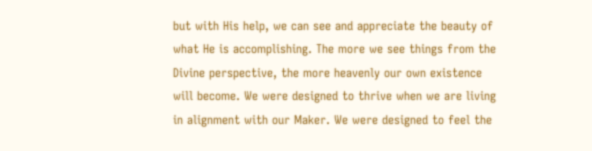but with His help, we can see and appreciate the beauty of what He is accomplishing. The more we see things from the Divine perspective, the more heavenly our own existence will become. We were designed to thrive when we are living in alignment with our Maker. We were designed to feel the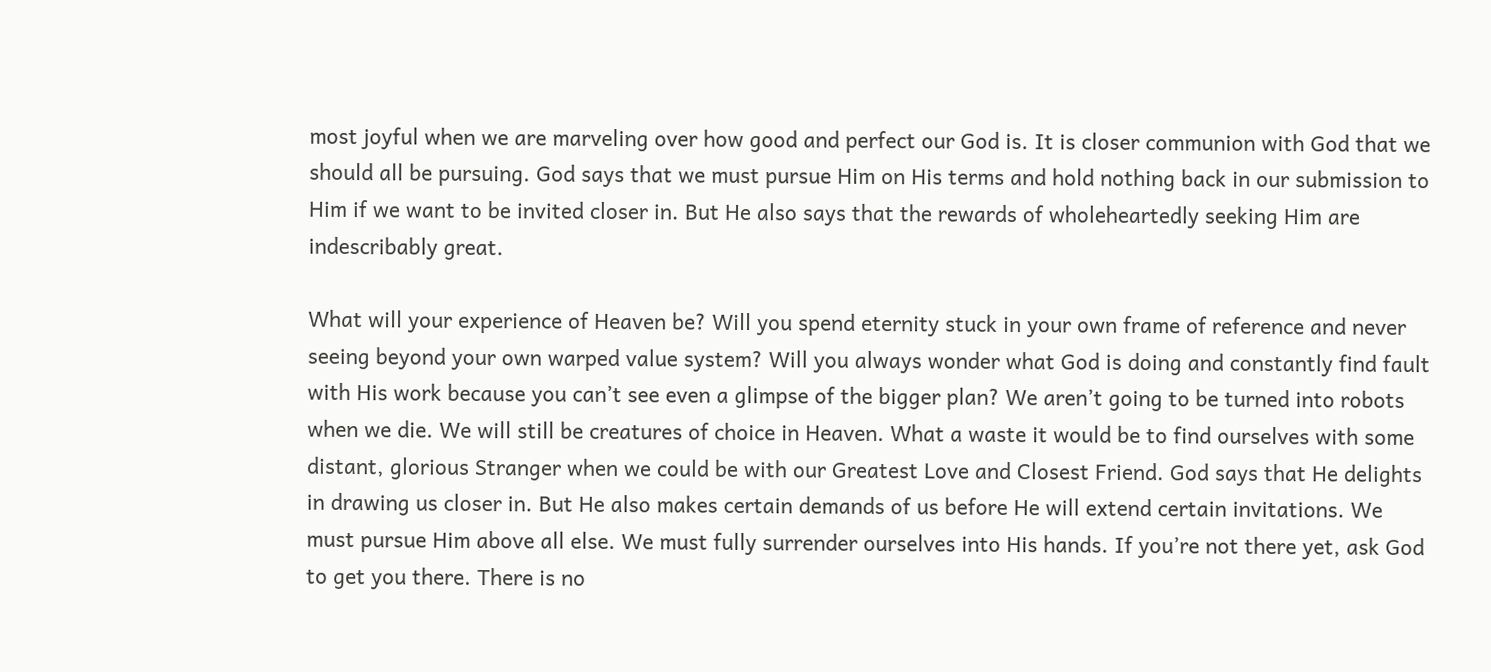most joyful when we are marveling over how good and perfect our God is. It is closer communion with God that we should all be pursuing. God says that we must pursue Him on His terms and hold nothing back in our submission to Him if we want to be invited closer in. But He also says that the rewards of wholeheartedly seeking Him are indescribably great.

What will your experience of Heaven be? Will you spend eternity stuck in your own frame of reference and never seeing beyond your own warped value system? Will you always wonder what God is doing and constantly find fault with His work because you can’t see even a glimpse of the bigger plan? We aren’t going to be turned into robots when we die. We will still be creatures of choice in Heaven. What a waste it would be to find ourselves with some distant, glorious Stranger when we could be with our Greatest Love and Closest Friend. God says that He delights in drawing us closer in. But He also makes certain demands of us before He will extend certain invitations. We must pursue Him above all else. We must fully surrender ourselves into His hands. If you’re not there yet, ask God to get you there. There is no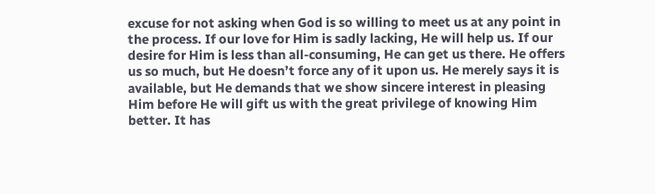excuse for not asking when God is so willing to meet us at any point in the process. If our love for Him is sadly lacking, He will help us. If our desire for Him is less than all-consuming, He can get us there. He offers us so much, but He doesn’t force any of it upon us. He merely says it is available, but He demands that we show sincere interest in pleasing Him before He will gift us with the great privilege of knowing Him better. It has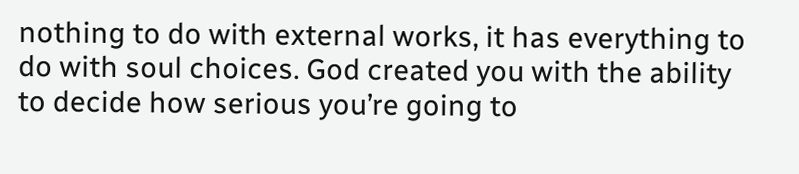nothing to do with external works, it has everything to do with soul choices. God created you with the ability to decide how serious you’re going to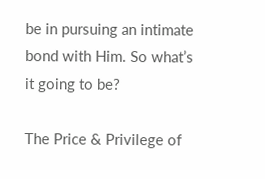be in pursuing an intimate bond with Him. So what’s it going to be?

The Price & Privilege of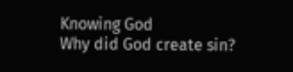Knowing God
Why did God create sin?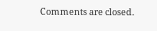Comments are closed.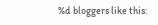%d bloggers like this: